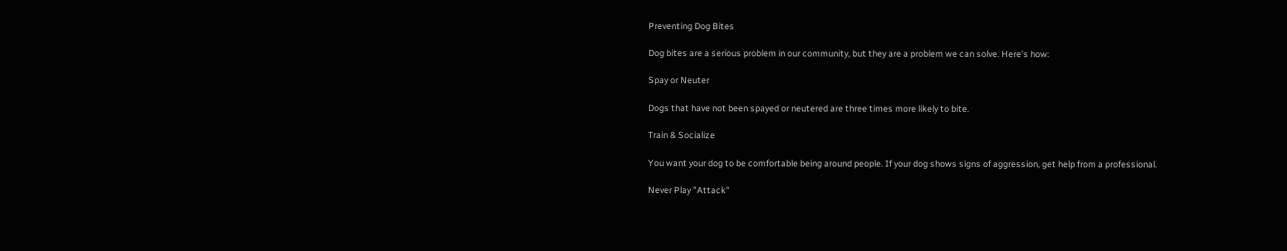Preventing Dog Bites

Dog bites are a serious problem in our community, but they are a problem we can solve. Here's how:

Spay or Neuter

Dogs that have not been spayed or neutered are three times more likely to bite.

Train & Socialize

You want your dog to be comfortable being around people. If your dog shows signs of aggression, get help from a professional.

Never Play "Attack"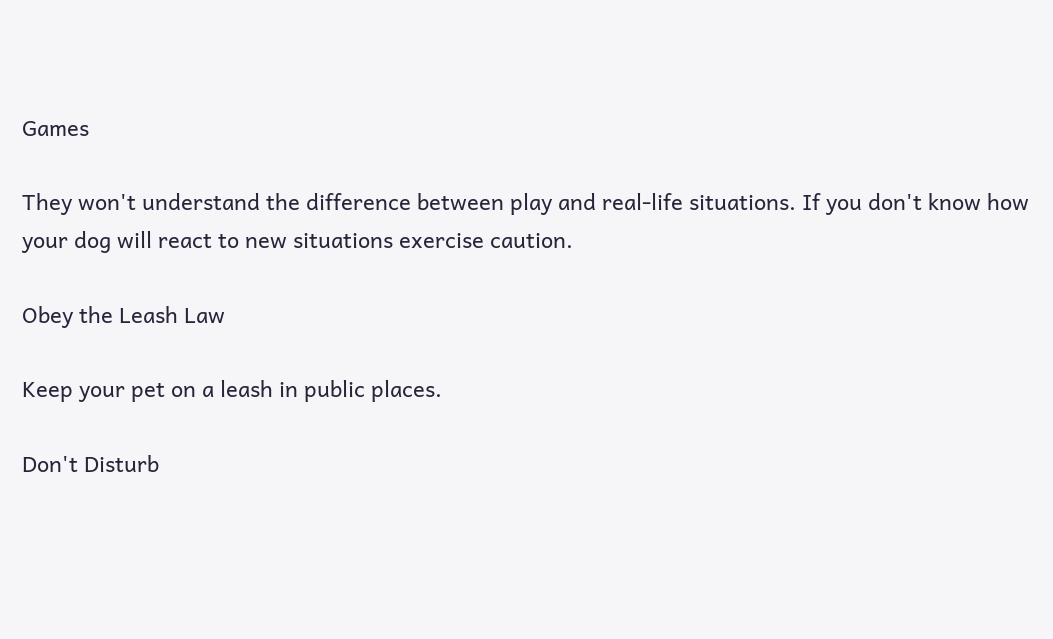Games

They won't understand the difference between play and real-life situations. If you don't know how your dog will react to new situations exercise caution.

Obey the Leash Law

Keep your pet on a leash in public places.

Don't Disturb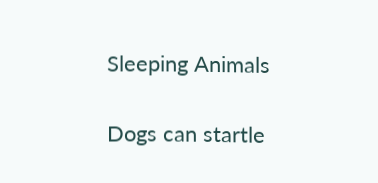Sleeping Animals

Dogs can startle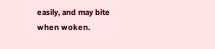easily, and may bite when woken.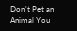Don't Pet an Animal You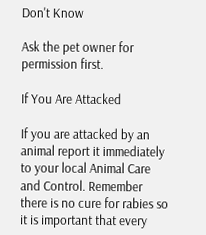Don't Know

Ask the pet owner for permission first.

If You Are Attacked

If you are attacked by an animal report it immediately to your local Animal Care and Control. Remember there is no cure for rabies so it is important that every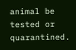animal be tested or quarantined.